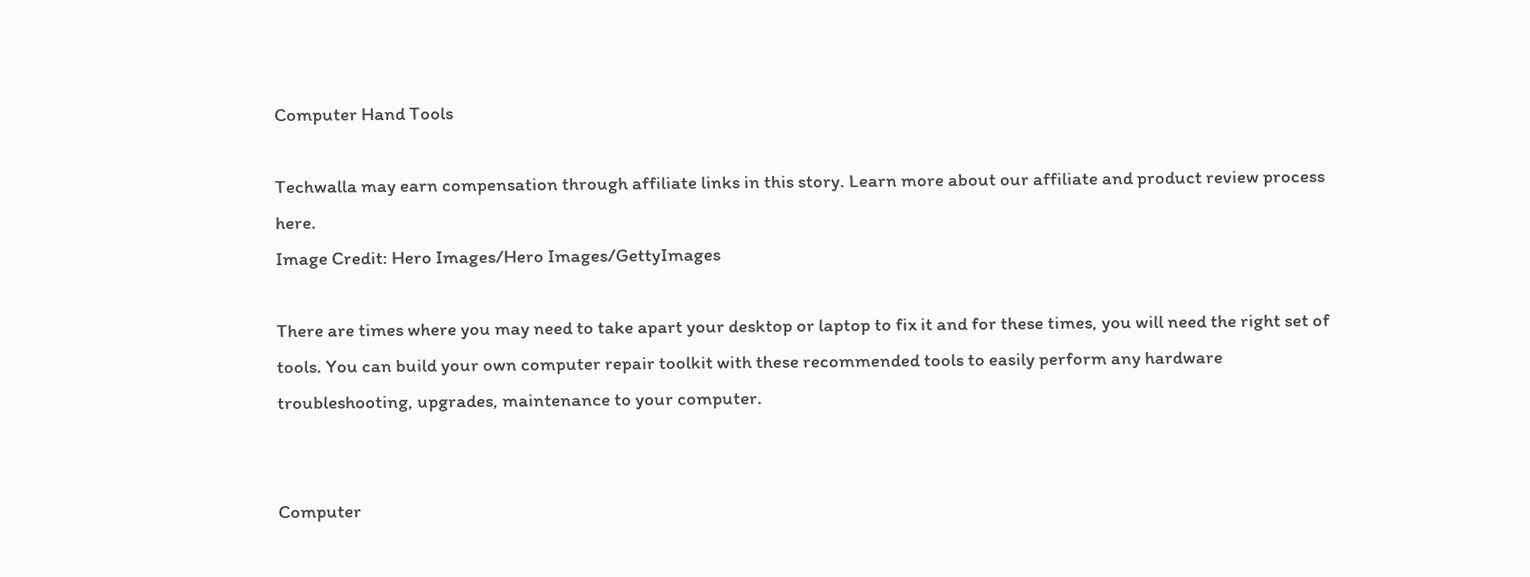Computer Hand Tools

Techwalla may earn compensation through affiliate links in this story. Learn more about our affiliate and product review process here.
Image Credit: Hero Images/Hero Images/GettyImages

There are times where you may need to take apart your desktop or laptop to fix it and for these times, you will need the right set of tools. You can build your own computer repair toolkit with these recommended tools to easily perform any hardware troubleshooting, upgrades, maintenance to your computer.


Computer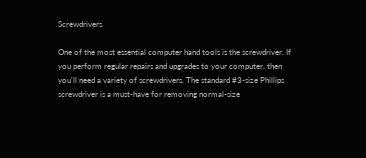Screwdrivers

One of the most essential computer hand tools is the screwdriver. If you perform regular repairs and upgrades to your computer, then you'll need a variety of screwdrivers. The standard #3-size Phillips screwdriver is a must-have for removing normal-size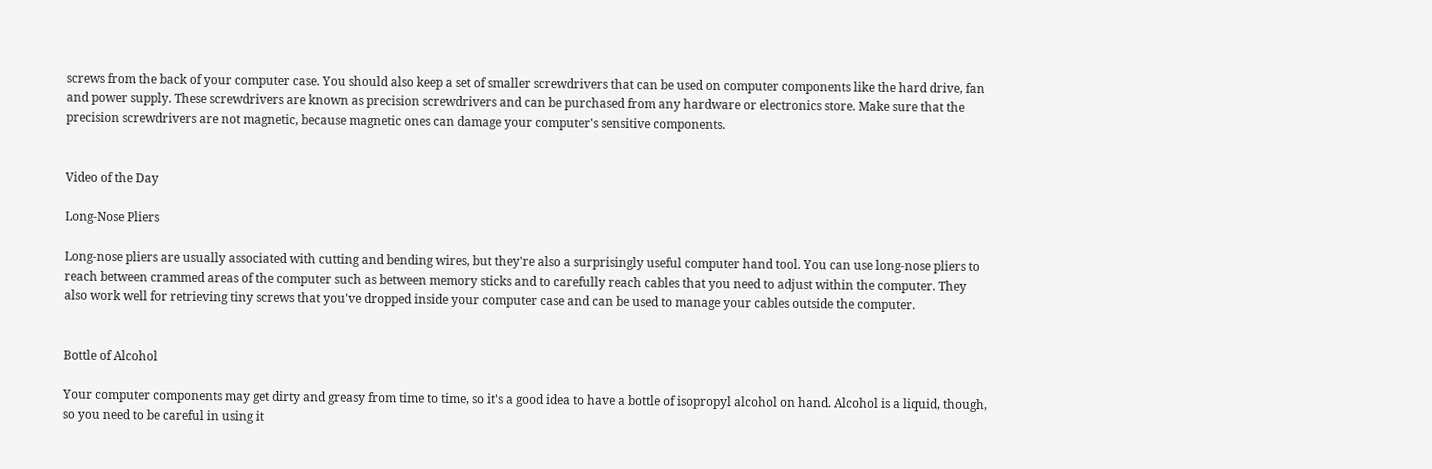screws from the back of your computer case. You should also keep a set of smaller screwdrivers that can be used on computer components like the hard drive, fan and power supply. These screwdrivers are known as precision screwdrivers and can be purchased from any hardware or electronics store. Make sure that the precision screwdrivers are not magnetic, because magnetic ones can damage your computer's sensitive components.


Video of the Day

Long-Nose Pliers

Long-nose pliers are usually associated with cutting and bending wires, but they're also a surprisingly useful computer hand tool. You can use long-nose pliers to reach between crammed areas of the computer such as between memory sticks and to carefully reach cables that you need to adjust within the computer. They also work well for retrieving tiny screws that you've dropped inside your computer case and can be used to manage your cables outside the computer.


Bottle of Alcohol

Your computer components may get dirty and greasy from time to time, so it's a good idea to have a bottle of isopropyl alcohol on hand. Alcohol is a liquid, though, so you need to be careful in using it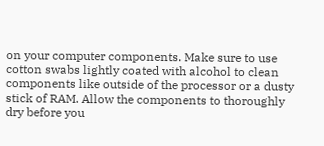on your computer components. Make sure to use cotton swabs lightly coated with alcohol to clean components like outside of the processor or a dusty stick of RAM. Allow the components to thoroughly dry before you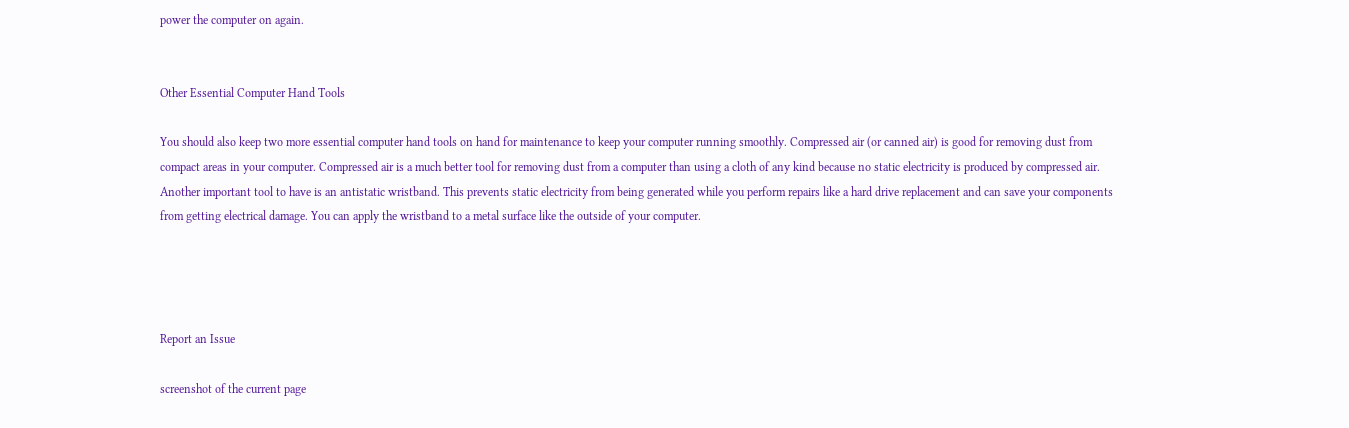power the computer on again.


Other Essential Computer Hand Tools

You should also keep two more essential computer hand tools on hand for maintenance to keep your computer running smoothly. Compressed air (or canned air) is good for removing dust from compact areas in your computer. Compressed air is a much better tool for removing dust from a computer than using a cloth of any kind because no static electricity is produced by compressed air. Another important tool to have is an antistatic wristband. This prevents static electricity from being generated while you perform repairs like a hard drive replacement and can save your components from getting electrical damage. You can apply the wristband to a metal surface like the outside of your computer.




Report an Issue

screenshot of the current page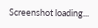Screenshot loading...